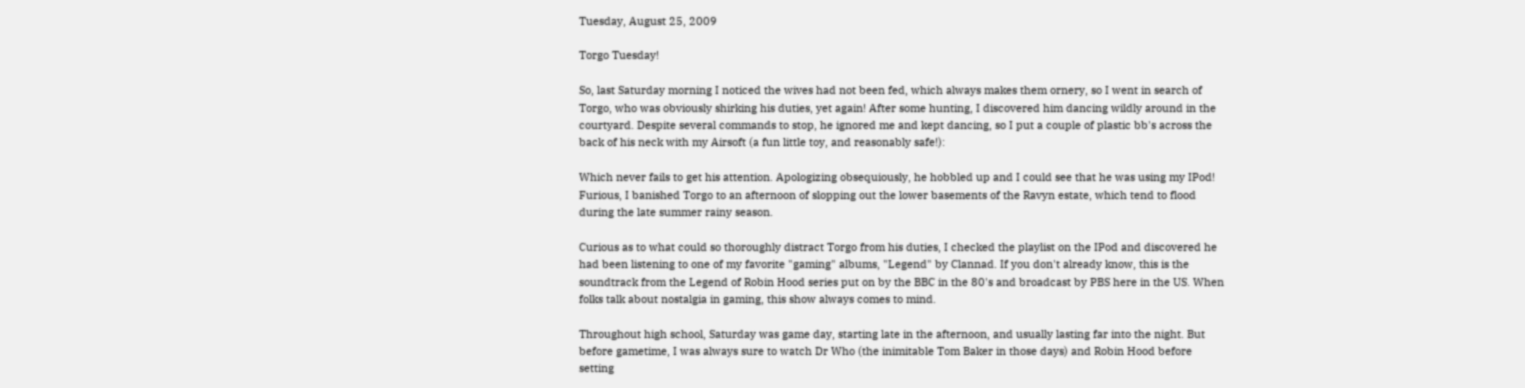Tuesday, August 25, 2009

Torgo Tuesday!

So, last Saturday morning I noticed the wives had not been fed, which always makes them ornery, so I went in search of Torgo, who was obviously shirking his duties, yet again! After some hunting, I discovered him dancing wildly around in the courtyard. Despite several commands to stop, he ignored me and kept dancing, so I put a couple of plastic bb's across the back of his neck with my Airsoft (a fun little toy, and reasonably safe!):

Which never fails to get his attention. Apologizing obsequiously, he hobbled up and I could see that he was using my IPod! Furious, I banished Torgo to an afternoon of slopping out the lower basements of the Ravyn estate, which tend to flood during the late summer rainy season.

Curious as to what could so thoroughly distract Torgo from his duties, I checked the playlist on the IPod and discovered he had been listening to one of my favorite "gaming" albums, "Legend" by Clannad. If you don't already know, this is the soundtrack from the Legend of Robin Hood series put on by the BBC in the 80's and broadcast by PBS here in the US. When folks talk about nostalgia in gaming, this show always comes to mind.

Throughout high school, Saturday was game day, starting late in the afternoon, and usually lasting far into the night. But before gametime, I was always sure to watch Dr Who (the inimitable Tom Baker in those days) and Robin Hood before setting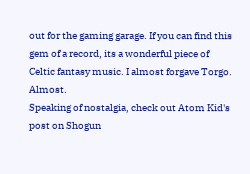out for the gaming garage. If you can find this gem of a record, its a wonderful piece of Celtic fantasy music. I almost forgave Torgo. Almost.
Speaking of nostalgia, check out Atom Kid's post on Shogun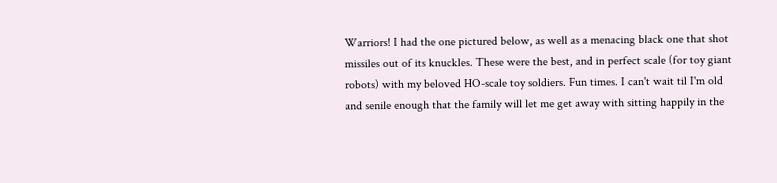Warriors! I had the one pictured below, as well as a menacing black one that shot missiles out of its knuckles. These were the best, and in perfect scale (for toy giant robots) with my beloved HO-scale toy soldiers. Fun times. I can't wait til I'm old and senile enough that the family will let me get away with sitting happily in the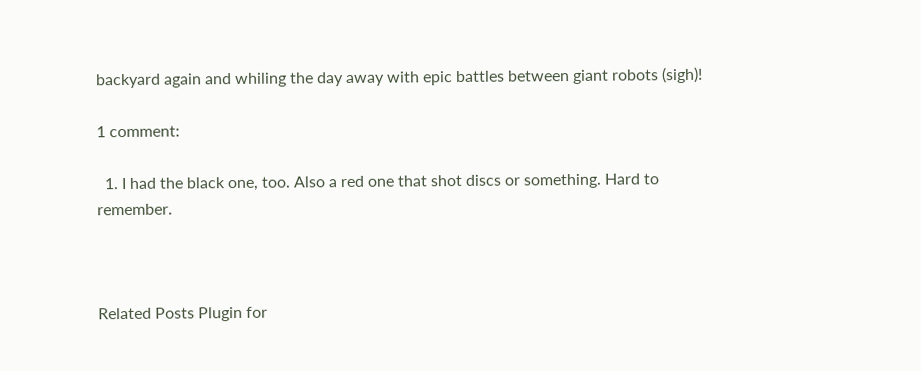backyard again and whiling the day away with epic battles between giant robots (sigh)!

1 comment:

  1. I had the black one, too. Also a red one that shot discs or something. Hard to remember.



Related Posts Plugin for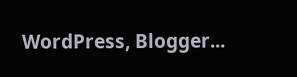WordPress, Blogger...